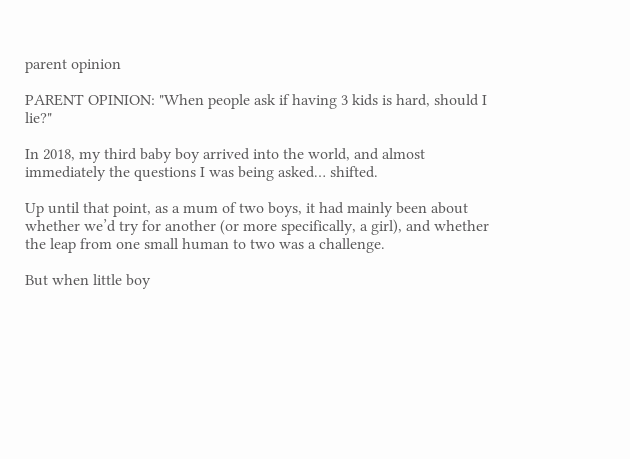parent opinion

PARENT OPINION: "When people ask if having 3 kids is hard, should I lie?"

In 2018, my third baby boy arrived into the world, and almost immediately the questions I was being asked… shifted.

Up until that point, as a mum of two boys, it had mainly been about whether we’d try for another (or more specifically, a girl), and whether the leap from one small human to two was a challenge.

But when little boy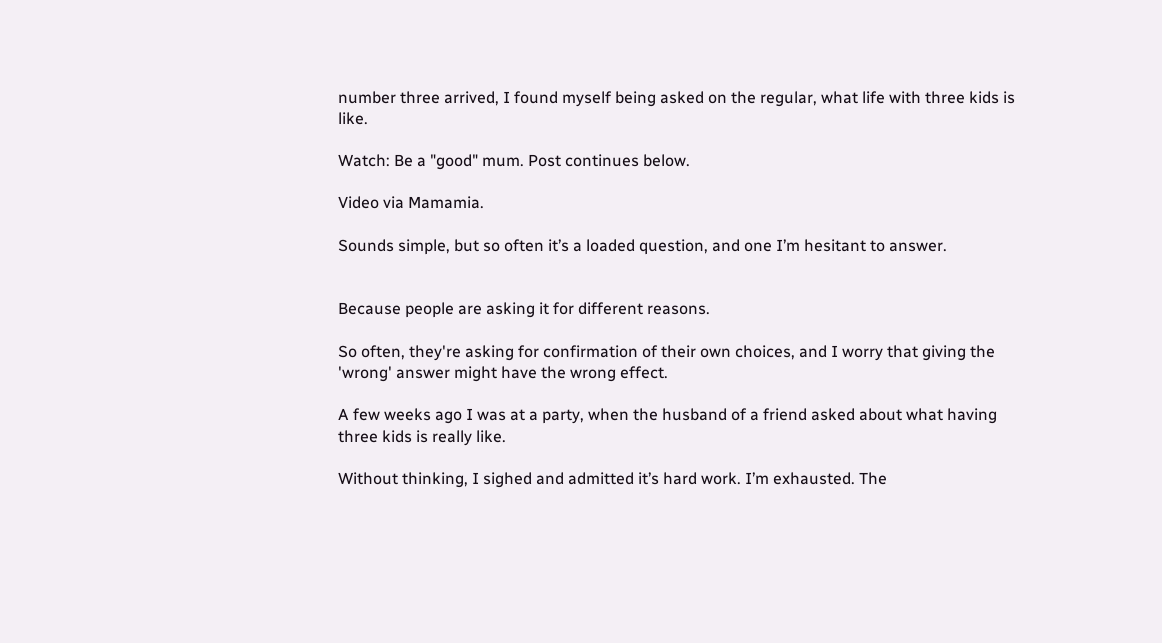number three arrived, I found myself being asked on the regular, what life with three kids is like.

Watch: Be a "good" mum. Post continues below.

Video via Mamamia.

Sounds simple, but so often it’s a loaded question, and one I’m hesitant to answer.


Because people are asking it for different reasons.

So often, they're asking for confirmation of their own choices, and I worry that giving the 'wrong' answer might have the wrong effect.

A few weeks ago I was at a party, when the husband of a friend asked about what having three kids is really like.

Without thinking, I sighed and admitted it’s hard work. I’m exhausted. The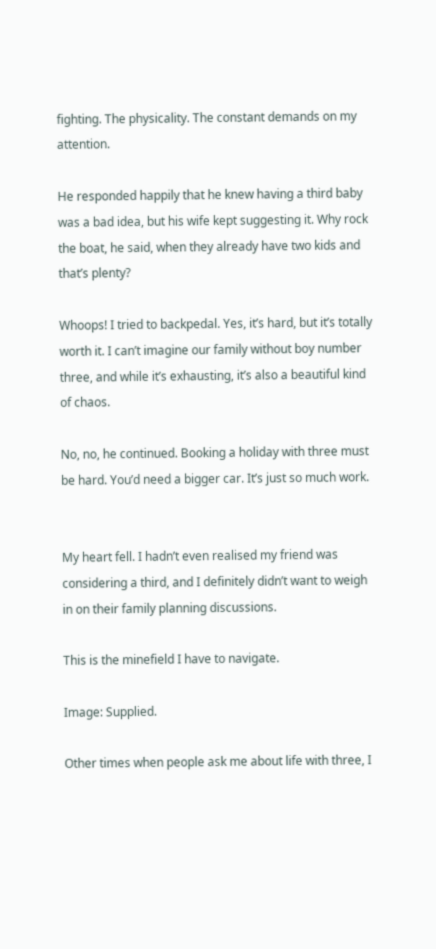fighting. The physicality. The constant demands on my attention.

He responded happily that he knew having a third baby was a bad idea, but his wife kept suggesting it. Why rock the boat, he said, when they already have two kids and that’s plenty?

Whoops! I tried to backpedal. Yes, it’s hard, but it’s totally worth it. I can’t imagine our family without boy number three, and while it’s exhausting, it’s also a beautiful kind of chaos.

No, no, he continued. Booking a holiday with three must be hard. You’d need a bigger car. It’s just so much work.


My heart fell. I hadn’t even realised my friend was considering a third, and I definitely didn’t want to weigh in on their family planning discussions.

This is the minefield I have to navigate.

Image: Supplied.

Other times when people ask me about life with three, I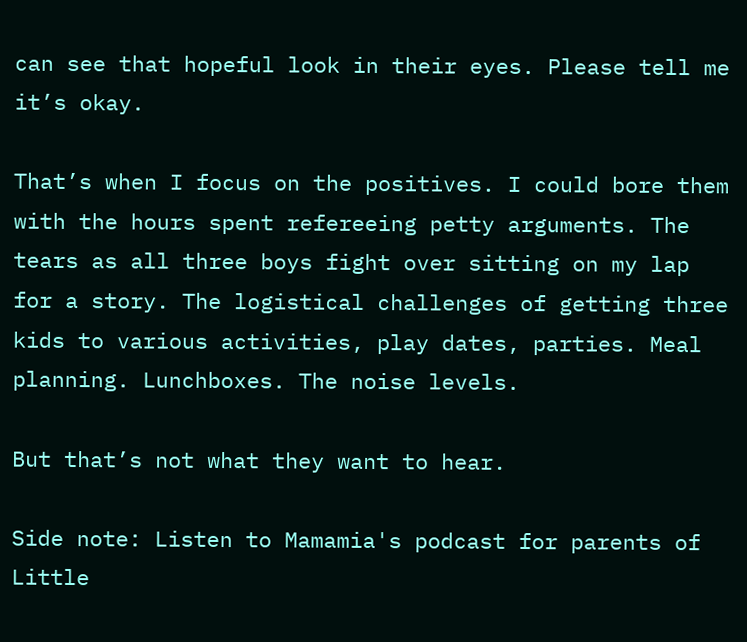can see that hopeful look in their eyes. Please tell me it’s okay.

That’s when I focus on the positives. I could bore them with the hours spent refereeing petty arguments. The tears as all three boys fight over sitting on my lap for a story. The logistical challenges of getting three kids to various activities, play dates, parties. Meal planning. Lunchboxes. The noise levels.

But that’s not what they want to hear.

Side note: Listen to Mamamia's podcast for parents of Little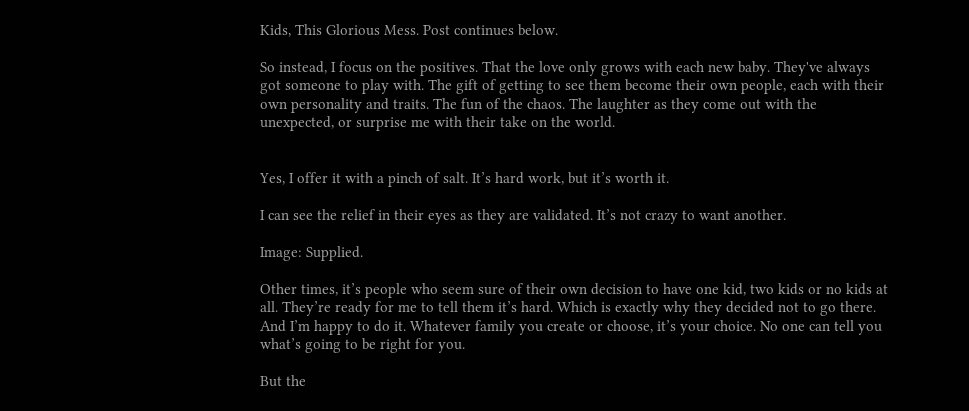Kids, This Glorious Mess. Post continues below.

So instead, I focus on the positives. That the love only grows with each new baby. They've always got someone to play with. The gift of getting to see them become their own people, each with their own personality and traits. The fun of the chaos. The laughter as they come out with the unexpected, or surprise me with their take on the world.


Yes, I offer it with a pinch of salt. It’s hard work, but it’s worth it.

I can see the relief in their eyes as they are validated. It’s not crazy to want another.

Image: Supplied.

Other times, it’s people who seem sure of their own decision to have one kid, two kids or no kids at all. They’re ready for me to tell them it’s hard. Which is exactly why they decided not to go there. And I’m happy to do it. Whatever family you create or choose, it’s your choice. No one can tell you what’s going to be right for you.

But the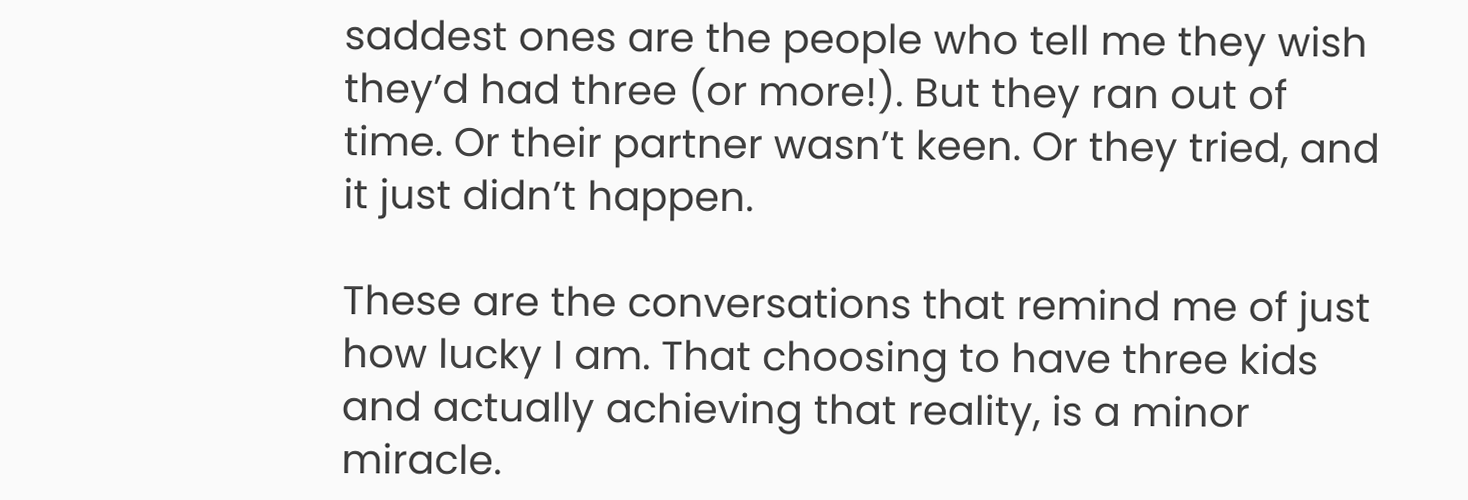saddest ones are the people who tell me they wish they’d had three (or more!). But they ran out of time. Or their partner wasn’t keen. Or they tried, and it just didn’t happen.

These are the conversations that remind me of just how lucky I am. That choosing to have three kids and actually achieving that reality, is a minor miracle.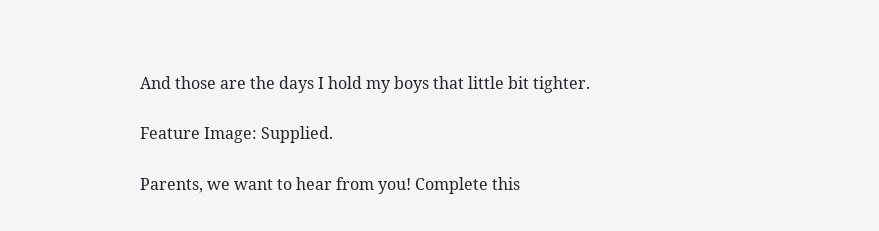And those are the days I hold my boys that little bit tighter.

Feature Image: Supplied.

Parents, we want to hear from you! Complete this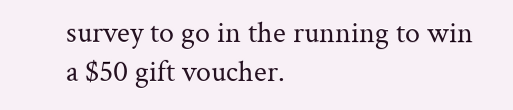survey to go in the running to win a $50 gift voucher.